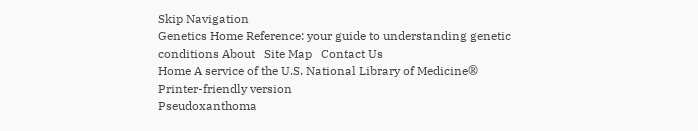Skip Navigation
Genetics Home Reference: your guide to understanding genetic conditions About   Site Map   Contact Us
Home A service of the U.S. National Library of Medicine®
Printer-friendly version
Pseudoxanthoma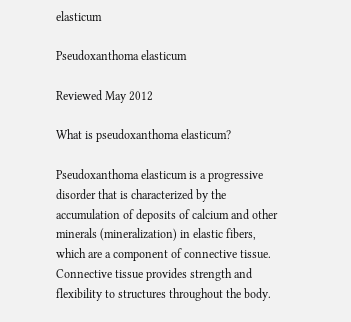elasticum

Pseudoxanthoma elasticum

Reviewed May 2012

What is pseudoxanthoma elasticum?

Pseudoxanthoma elasticum is a progressive disorder that is characterized by the accumulation of deposits of calcium and other minerals (mineralization) in elastic fibers, which are a component of connective tissue. Connective tissue provides strength and flexibility to structures throughout the body.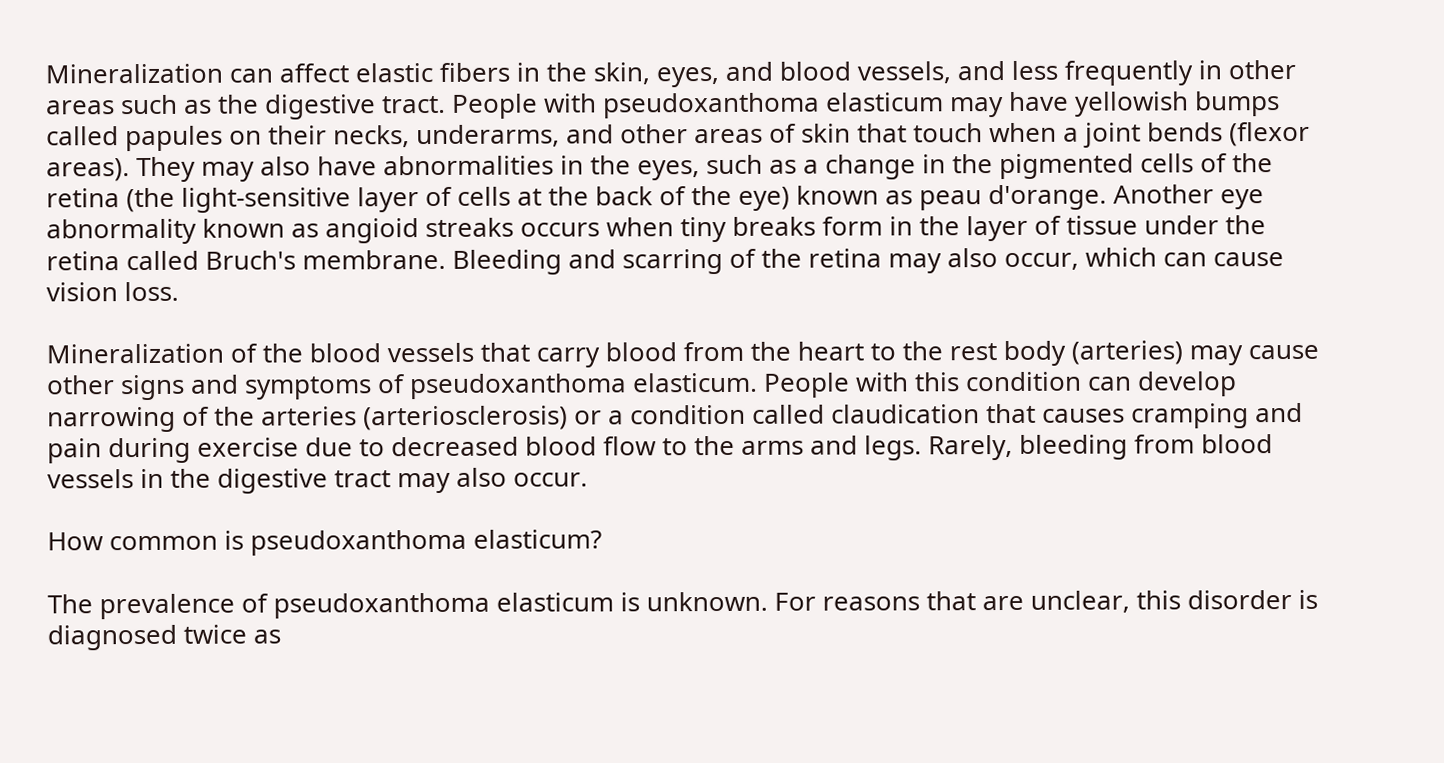Mineralization can affect elastic fibers in the skin, eyes, and blood vessels, and less frequently in other areas such as the digestive tract. People with pseudoxanthoma elasticum may have yellowish bumps called papules on their necks, underarms, and other areas of skin that touch when a joint bends (flexor areas). They may also have abnormalities in the eyes, such as a change in the pigmented cells of the retina (the light-sensitive layer of cells at the back of the eye) known as peau d'orange. Another eye abnormality known as angioid streaks occurs when tiny breaks form in the layer of tissue under the retina called Bruch's membrane. Bleeding and scarring of the retina may also occur, which can cause vision loss.

Mineralization of the blood vessels that carry blood from the heart to the rest body (arteries) may cause other signs and symptoms of pseudoxanthoma elasticum. People with this condition can develop narrowing of the arteries (arteriosclerosis) or a condition called claudication that causes cramping and pain during exercise due to decreased blood flow to the arms and legs. Rarely, bleeding from blood vessels in the digestive tract may also occur.

How common is pseudoxanthoma elasticum?

The prevalence of pseudoxanthoma elasticum is unknown. For reasons that are unclear, this disorder is diagnosed twice as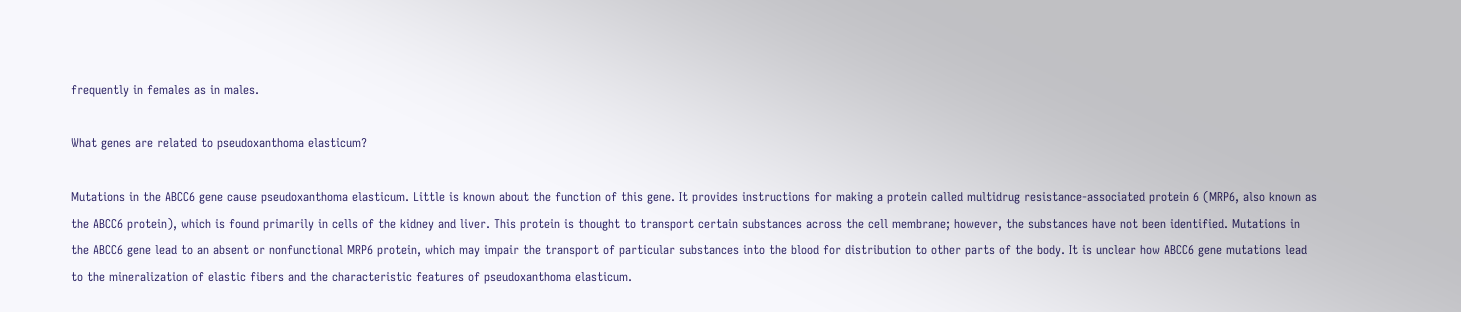frequently in females as in males.

What genes are related to pseudoxanthoma elasticum?

Mutations in the ABCC6 gene cause pseudoxanthoma elasticum. Little is known about the function of this gene. It provides instructions for making a protein called multidrug resistance-associated protein 6 (MRP6, also known as the ABCC6 protein), which is found primarily in cells of the kidney and liver. This protein is thought to transport certain substances across the cell membrane; however, the substances have not been identified. Mutations in the ABCC6 gene lead to an absent or nonfunctional MRP6 protein, which may impair the transport of particular substances into the blood for distribution to other parts of the body. It is unclear how ABCC6 gene mutations lead to the mineralization of elastic fibers and the characteristic features of pseudoxanthoma elasticum.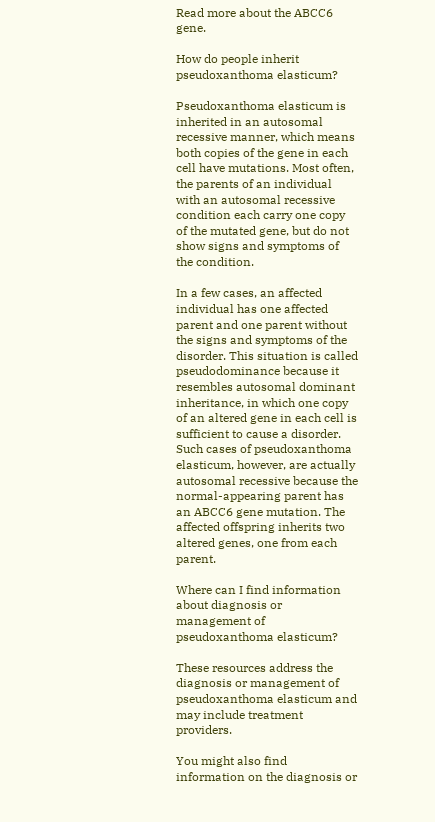Read more about the ABCC6 gene.

How do people inherit pseudoxanthoma elasticum?

Pseudoxanthoma elasticum is inherited in an autosomal recessive manner, which means both copies of the gene in each cell have mutations. Most often, the parents of an individual with an autosomal recessive condition each carry one copy of the mutated gene, but do not show signs and symptoms of the condition.

In a few cases, an affected individual has one affected parent and one parent without the signs and symptoms of the disorder. This situation is called pseudodominance because it resembles autosomal dominant inheritance, in which one copy of an altered gene in each cell is sufficient to cause a disorder. Such cases of pseudoxanthoma elasticum, however, are actually autosomal recessive because the normal-appearing parent has an ABCC6 gene mutation. The affected offspring inherits two altered genes, one from each parent.

Where can I find information about diagnosis or management of pseudoxanthoma elasticum?

These resources address the diagnosis or management of pseudoxanthoma elasticum and may include treatment providers.

You might also find information on the diagnosis or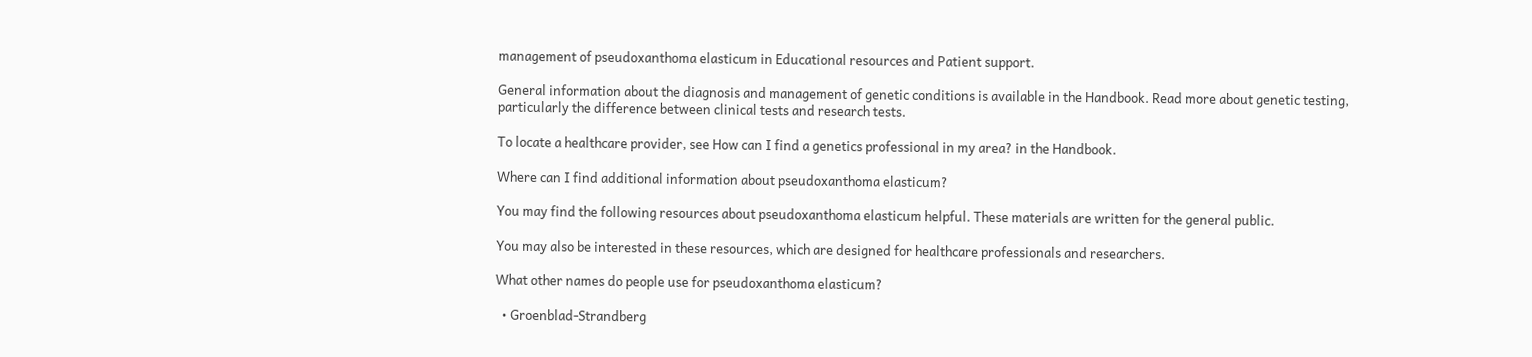management of pseudoxanthoma elasticum in Educational resources and Patient support.

General information about the diagnosis and management of genetic conditions is available in the Handbook. Read more about genetic testing, particularly the difference between clinical tests and research tests.

To locate a healthcare provider, see How can I find a genetics professional in my area? in the Handbook.

Where can I find additional information about pseudoxanthoma elasticum?

You may find the following resources about pseudoxanthoma elasticum helpful. These materials are written for the general public.

You may also be interested in these resources, which are designed for healthcare professionals and researchers.

What other names do people use for pseudoxanthoma elasticum?

  • Groenblad-Strandberg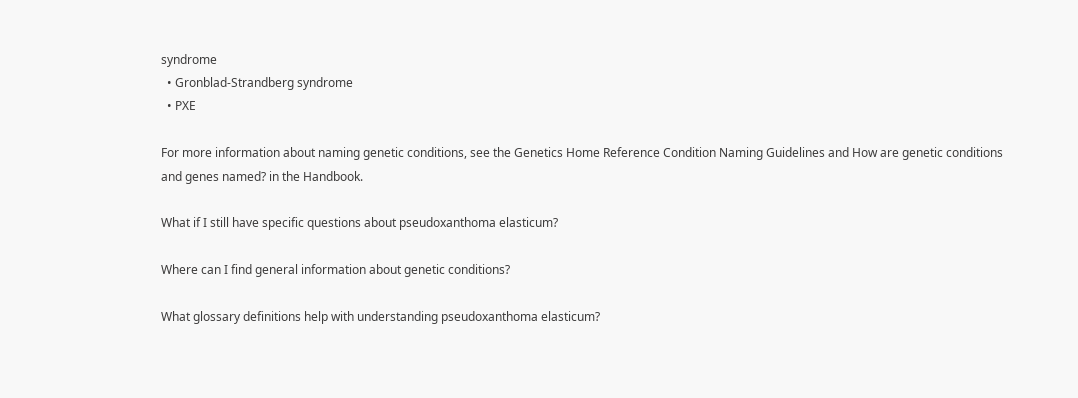syndrome
  • Gronblad-Strandberg syndrome
  • PXE

For more information about naming genetic conditions, see the Genetics Home Reference Condition Naming Guidelines and How are genetic conditions and genes named? in the Handbook.

What if I still have specific questions about pseudoxanthoma elasticum?

Where can I find general information about genetic conditions?

What glossary definitions help with understanding pseudoxanthoma elasticum?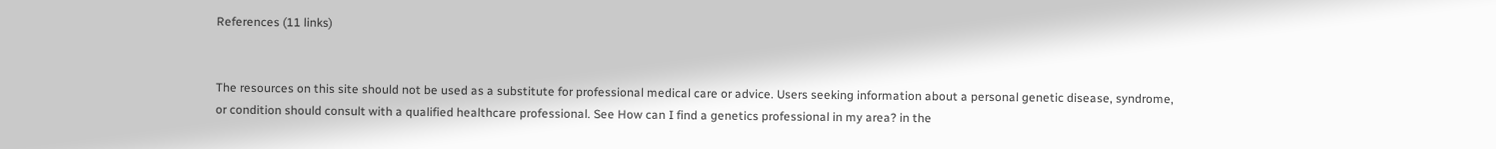References (11 links)


The resources on this site should not be used as a substitute for professional medical care or advice. Users seeking information about a personal genetic disease, syndrome, or condition should consult with a qualified healthcare professional. See How can I find a genetics professional in my area? in the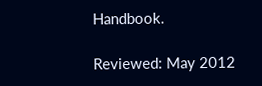Handbook.

Reviewed: May 2012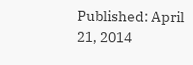Published: April 21, 2014